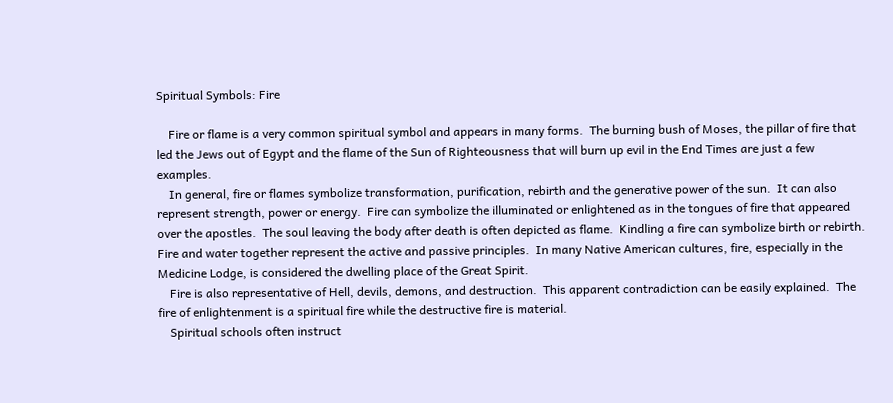Spiritual Symbols: Fire

    Fire or flame is a very common spiritual symbol and appears in many forms.  The burning bush of Moses, the pillar of fire that led the Jews out of Egypt and the flame of the Sun of Righteousness that will burn up evil in the End Times are just a few examples.
    In general, fire or flames symbolize transformation, purification, rebirth and the generative power of the sun.  It can also represent strength, power or energy.  Fire can symbolize the illuminated or enlightened as in the tongues of fire that appeared over the apostles.  The soul leaving the body after death is often depicted as flame.  Kindling a fire can symbolize birth or rebirth.  Fire and water together represent the active and passive principles.  In many Native American cultures, fire, especially in the Medicine Lodge, is considered the dwelling place of the Great Spirit.
    Fire is also representative of Hell, devils, demons, and destruction.  This apparent contradiction can be easily explained.  The fire of enlightenment is a spiritual fire while the destructive fire is material.
    Spiritual schools often instruct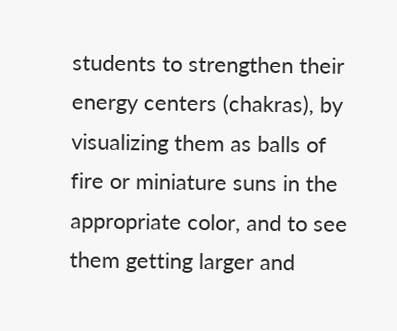students to strengthen their energy centers (chakras), by visualizing them as balls of fire or miniature suns in the appropriate color, and to see them getting larger and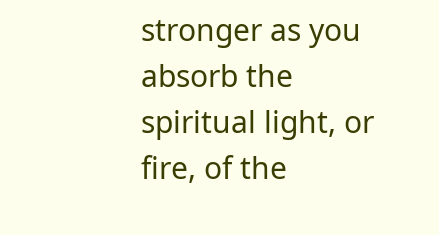stronger as you absorb the spiritual light, or fire, of the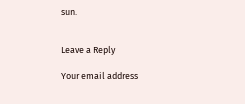sun.


Leave a Reply

Your email address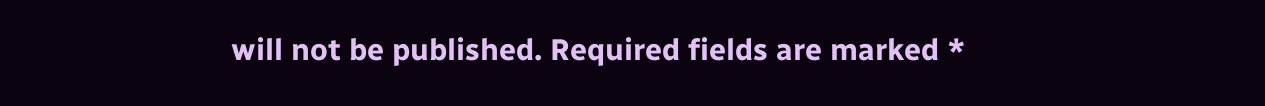will not be published. Required fields are marked *